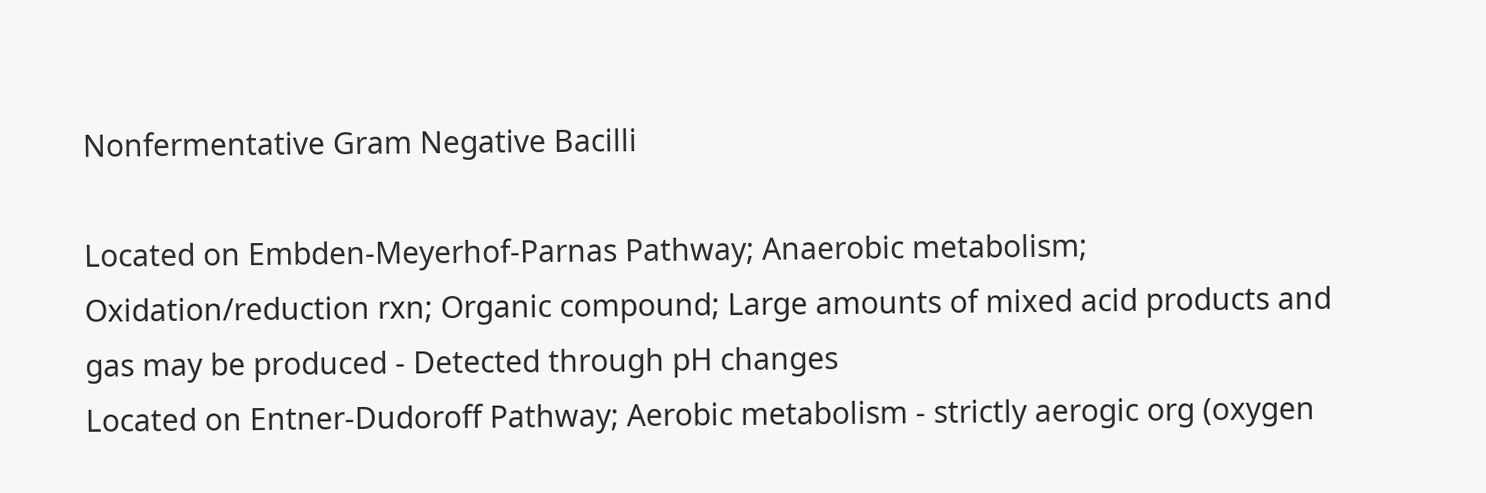Nonfermentative Gram Negative Bacilli

Located on Embden-Meyerhof-Parnas Pathway; Anaerobic metabolism; Oxidation/reduction rxn; Organic compound; Large amounts of mixed acid products and gas may be produced - Detected through pH changes
Located on Entner-Dudoroff Pathway; Aerobic metabolism - strictly aerogic org (oxygen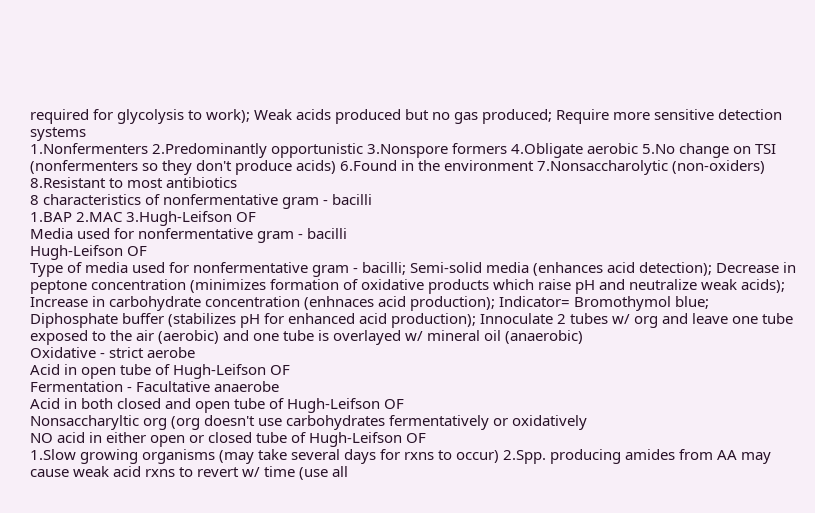required for glycolysis to work); Weak acids produced but no gas produced; Require more sensitive detection systems
1.Nonfermenters 2.Predominantly opportunistic 3.Nonspore formers 4.Obligate aerobic 5.No change on TSI (nonfermenters so they don't produce acids) 6.Found in the environment 7.Nonsaccharolytic (non-oxiders) 8.Resistant to most antibiotics
8 characteristics of nonfermentative gram - bacilli
1.BAP 2.MAC 3.Hugh-Leifson OF
Media used for nonfermentative gram - bacilli
Hugh-Leifson OF
Type of media used for nonfermentative gram - bacilli; Semi-solid media (enhances acid detection); Decrease in peptone concentration (minimizes formation of oxidative products which raise pH and neutralize weak acids); Increase in carbohydrate concentration (enhnaces acid production); Indicator= Bromothymol blue; Diphosphate buffer (stabilizes pH for enhanced acid production); Innoculate 2 tubes w/ org and leave one tube exposed to the air (aerobic) and one tube is overlayed w/ mineral oil (anaerobic)
Oxidative - strict aerobe
Acid in open tube of Hugh-Leifson OF
Fermentation - Facultative anaerobe
Acid in both closed and open tube of Hugh-Leifson OF
Nonsaccharyltic org (org doesn't use carbohydrates fermentatively or oxidatively
NO acid in either open or closed tube of Hugh-Leifson OF
1.Slow growing organisms (may take several days for rxns to occur) 2.Spp. producing amides from AA may cause weak acid rxns to revert w/ time (use all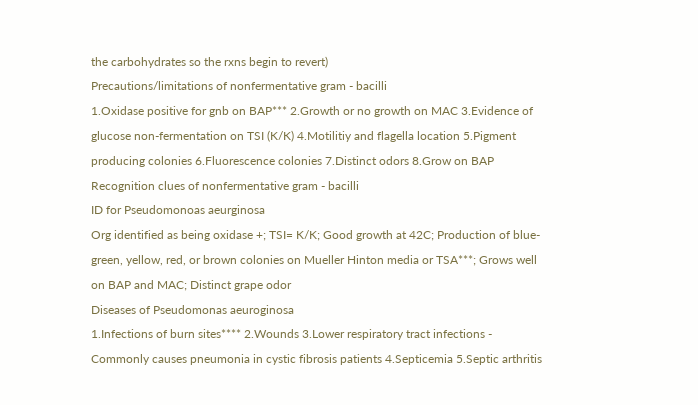the carbohydrates so the rxns begin to revert)
Precautions/limitations of nonfermentative gram - bacilli
1.Oxidase positive for gnb on BAP*** 2.Growth or no growth on MAC 3.Evidence of glucose non-fermentation on TSI (K/K) 4.Motilitiy and flagella location 5.Pigment producing colonies 6.Fluorescence colonies 7.Distinct odors 8.Grow on BAP
Recognition clues of nonfermentative gram - bacilli
ID for Pseudomonoas aeurginosa
Org identified as being oxidase +; TSI= K/K; Good growth at 42C; Production of blue-green, yellow, red, or brown colonies on Mueller Hinton media or TSA***; Grows well on BAP and MAC; Distinct grape odor
Diseases of Pseudomonas aeuroginosa
1.Infections of burn sites**** 2.Wounds 3.Lower respiratory tract infections - Commonly causes pneumonia in cystic fibrosis patients 4.Septicemia 5.Septic arthritis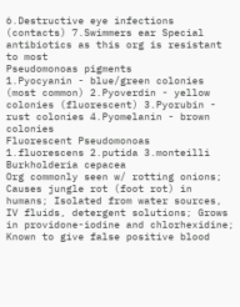6.Destructive eye infections (contacts) 7.Swimmers ear Special antibiotics as this org is resistant to most
Pseudomonoas pigments
1.Pyocyanin - blue/green colonies (most common) 2.Pyoverdin - yellow colonies (fluorescent) 3.Pyorubin - rust colonies 4.Pyomelanin - brown colonies
Fluorescent Pseudomonoas
1.fluorescens 2.putida 3.monteilli
Burkholderia cepacea
Org commonly seen w/ rotting onions; Causes jungle rot (foot rot) in humans; Isolated from water sources, IV fluids, detergent solutions; Grows in providone-iodine and chlorhexidine; Known to give false positive blood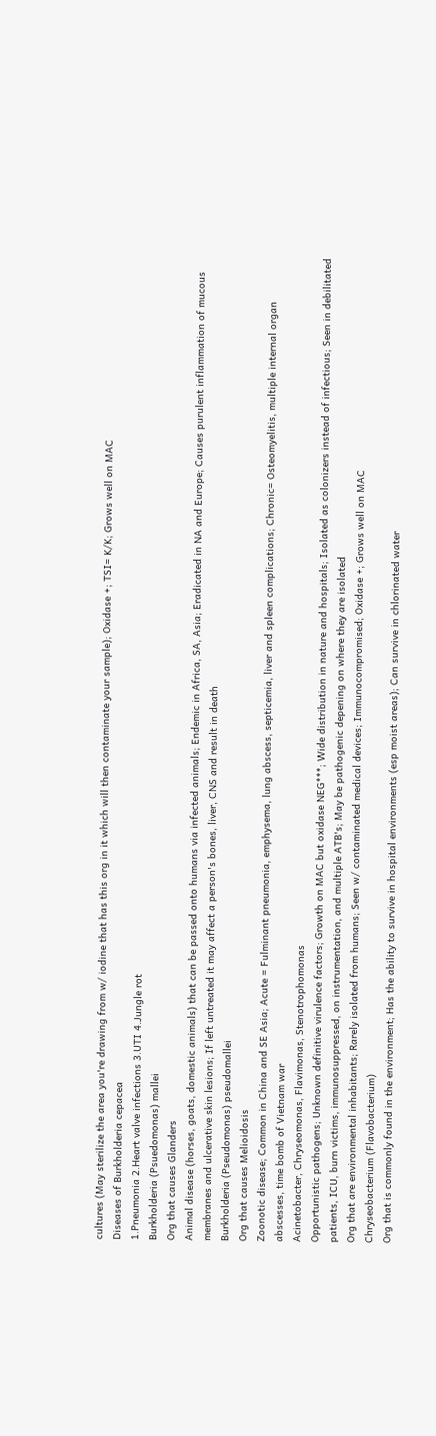cultures (May sterilize the area you're drawing from w/ iodine that has this org in it which will then contaminate your sample); Oxidase +; TSI= K/K; Grows well on MAC
Diseases of Burkholderia cepacea
1.Pneumonia 2.Heart valve infections 3.UTI 4.Jungle rot
Burkholderia (Psuedomonas) mallei
Org that causes Glanders
Animal disease (horses, goats, domestic animals) that can be passed onto humans via infected animals; Endemic in Africa, SA, Asia; Eradicated in NA and Europe; Causes purulent inflammation of mucous membranes and ulcerative skin lesions; If left untreated it may affect a person's bones, liver, CNS and result in death
Burkholderia (Pseudomonas) pseudomallei
Org that causes Melioidosis
Zoonotic disease; Common in China and SE Asia; Acute = Fulminant pneumonia, emphysema, lung abscess, septicemia, liver and spleen complications; Chronic= Osteomyelitis, multiple internal organ abscesses, time bomb of Vietnam war
Acinetobacter, Chryseomonas, Flavimonas, Stenotrophomonas
Opportunistic pathogens; Unknown definitive virulence factors; Growth on MAC but oxidase NEG***; Wide distribution in nature and hospitals; Isolated as colonizers instead of infectious; Seen in debilitated patients, ICU, burn victims, immunosuppressed, on instrumentation, and multiple ATB's; May be pathogenic depening on where they are isolated
Org that are environmental inhabitants; Rarely isolated from humans; Seen w/ contaminated medical devices; Immunocompromised; Oxidase +; Grows well on MAC
Chryseobacterium (Flavobacterium)
Org that is commonly found in the environment; Has the ability to survive in hospital environments (esp moist areas); Can survive in chlorinated water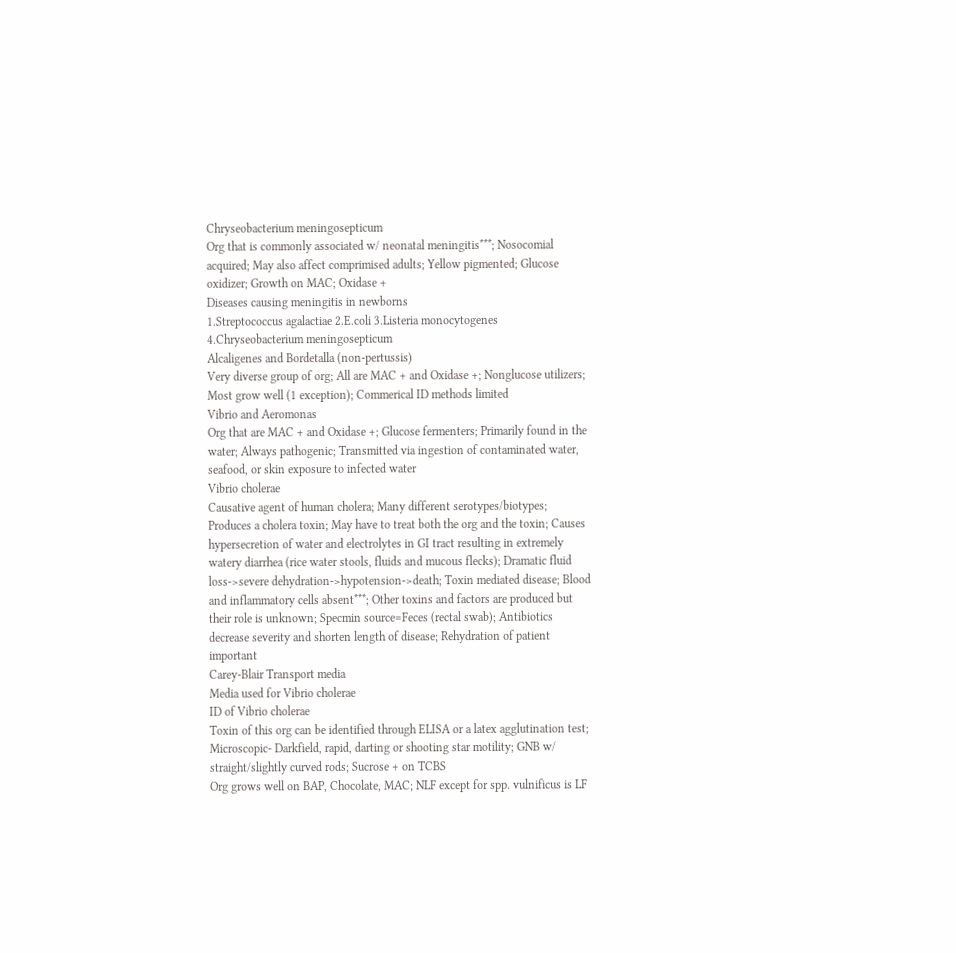Chryseobacterium meningosepticum
Org that is commonly associated w/ neonatal meningitis***; Nosocomial acquired; May also affect comprimised adults; Yellow pigmented; Glucose oxidizer; Growth on MAC; Oxidase +
Diseases causing meningitis in newborns
1.Streptococcus agalactiae 2.E.coli 3.Listeria monocytogenes 4.Chryseobacterium meningosepticum
Alcaligenes and Bordetalla (non-pertussis)
Very diverse group of org; All are MAC + and Oxidase +; Nonglucose utilizers; Most grow well (1 exception); Commerical ID methods limited
Vibrio and Aeromonas
Org that are MAC + and Oxidase +; Glucose fermenters; Primarily found in the water; Always pathogenic; Transmitted via ingestion of contaminated water, seafood, or skin exposure to infected water
Vibrio cholerae
Causative agent of human cholera; Many different serotypes/biotypes; Produces a cholera toxin; May have to treat both the org and the toxin; Causes hypersecretion of water and electrolytes in GI tract resulting in extremely watery diarrhea (rice water stools, fluids and mucous flecks); Dramatic fluid loss->severe dehydration->hypotension->death; Toxin mediated disease; Blood and inflammatory cells absent***; Other toxins and factors are produced but their role is unknown; Specmin source=Feces (rectal swab); Antibiotics decrease severity and shorten length of disease; Rehydration of patient important
Carey-Blair Transport media
Media used for Vibrio cholerae
ID of Vibrio cholerae
Toxin of this org can be identified through ELISA or a latex agglutination test; Microscopic- Darkfield, rapid, darting or shooting star motility; GNB w/ straight/slightly curved rods; Sucrose + on TCBS
Org grows well on BAP, Chocolate, MAC; NLF except for spp. vulnificus is LF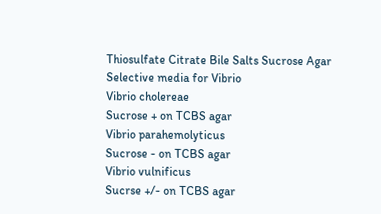Thiosulfate Citrate Bile Salts Sucrose Agar
Selective media for Vibrio
Vibrio cholereae
Sucrose + on TCBS agar
Vibrio parahemolyticus
Sucrose - on TCBS agar
Vibrio vulnificus
Sucrse +/- on TCBS agar